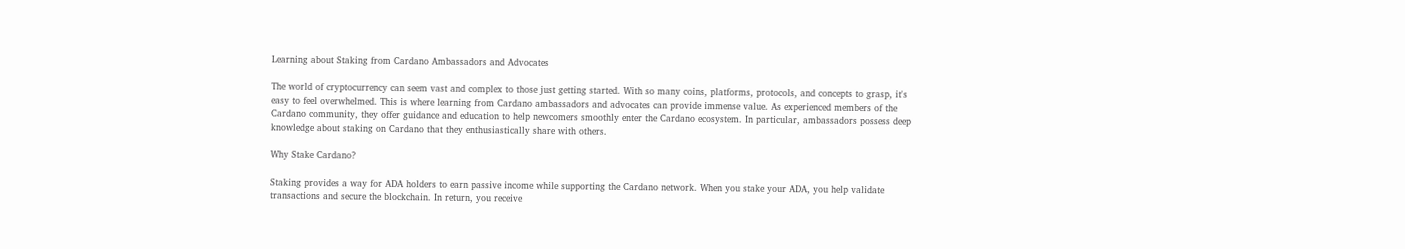Learning about Staking from Cardano Ambassadors and Advocates

The world of cryptocurrency can seem vast and complex to those just getting started. With so many coins, platforms, protocols, and concepts to grasp, it's easy to feel overwhelmed. This is where learning from Cardano ambassadors and advocates can provide immense value. As experienced members of the Cardano community, they offer guidance and education to help newcomers smoothly enter the Cardano ecosystem. In particular, ambassadors possess deep knowledge about staking on Cardano that they enthusiastically share with others.

Why Stake Cardano?

Staking provides a way for ADA holders to earn passive income while supporting the Cardano network. When you stake your ADA, you help validate transactions and secure the blockchain. In return, you receive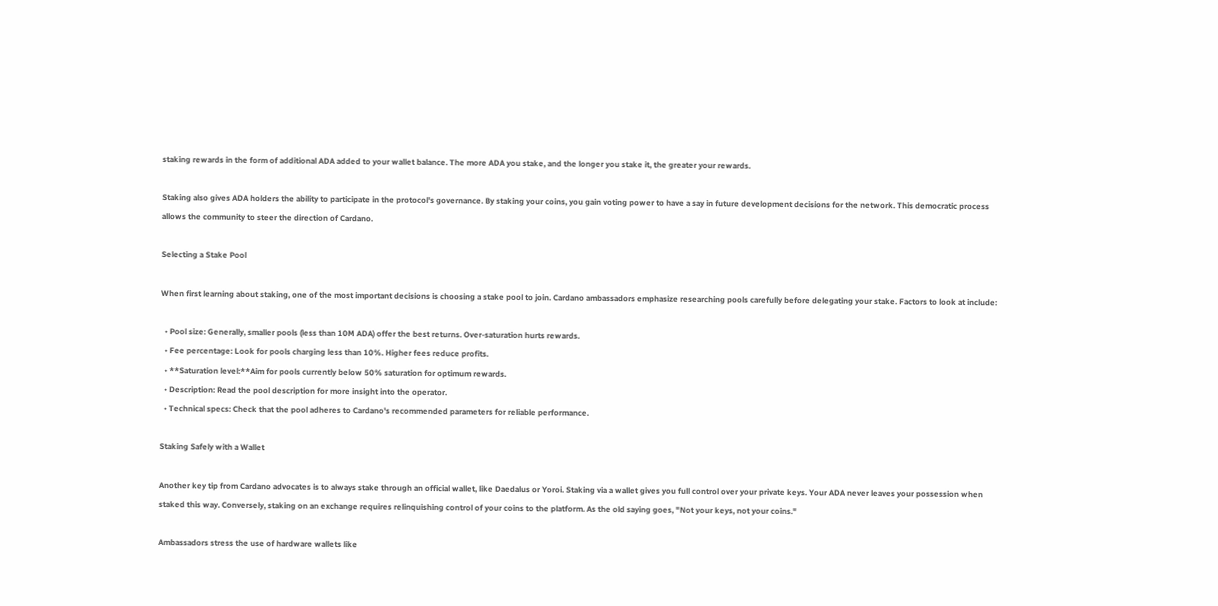staking rewards in the form of additional ADA added to your wallet balance. The more ADA you stake, and the longer you stake it, the greater your rewards.

Staking also gives ADA holders the ability to participate in the protocol's governance. By staking your coins, you gain voting power to have a say in future development decisions for the network. This democratic process allows the community to steer the direction of Cardano.

Selecting a Stake Pool

When first learning about staking, one of the most important decisions is choosing a stake pool to join. Cardano ambassadors emphasize researching pools carefully before delegating your stake. Factors to look at include:

  • Pool size: Generally, smaller pools (less than 10M ADA) offer the best returns. Over-saturation hurts rewards.
  • Fee percentage: Look for pools charging less than 10%. Higher fees reduce profits.
  • **Saturation level:**Aim for pools currently below 50% saturation for optimum rewards.
  • Description: Read the pool description for more insight into the operator.
  • Technical specs: Check that the pool adheres to Cardano's recommended parameters for reliable performance.

Staking Safely with a Wallet

Another key tip from Cardano advocates is to always stake through an official wallet, like Daedalus or Yoroi. Staking via a wallet gives you full control over your private keys. Your ADA never leaves your possession when staked this way. Conversely, staking on an exchange requires relinquishing control of your coins to the platform. As the old saying goes, "Not your keys, not your coins."

Ambassadors stress the use of hardware wallets like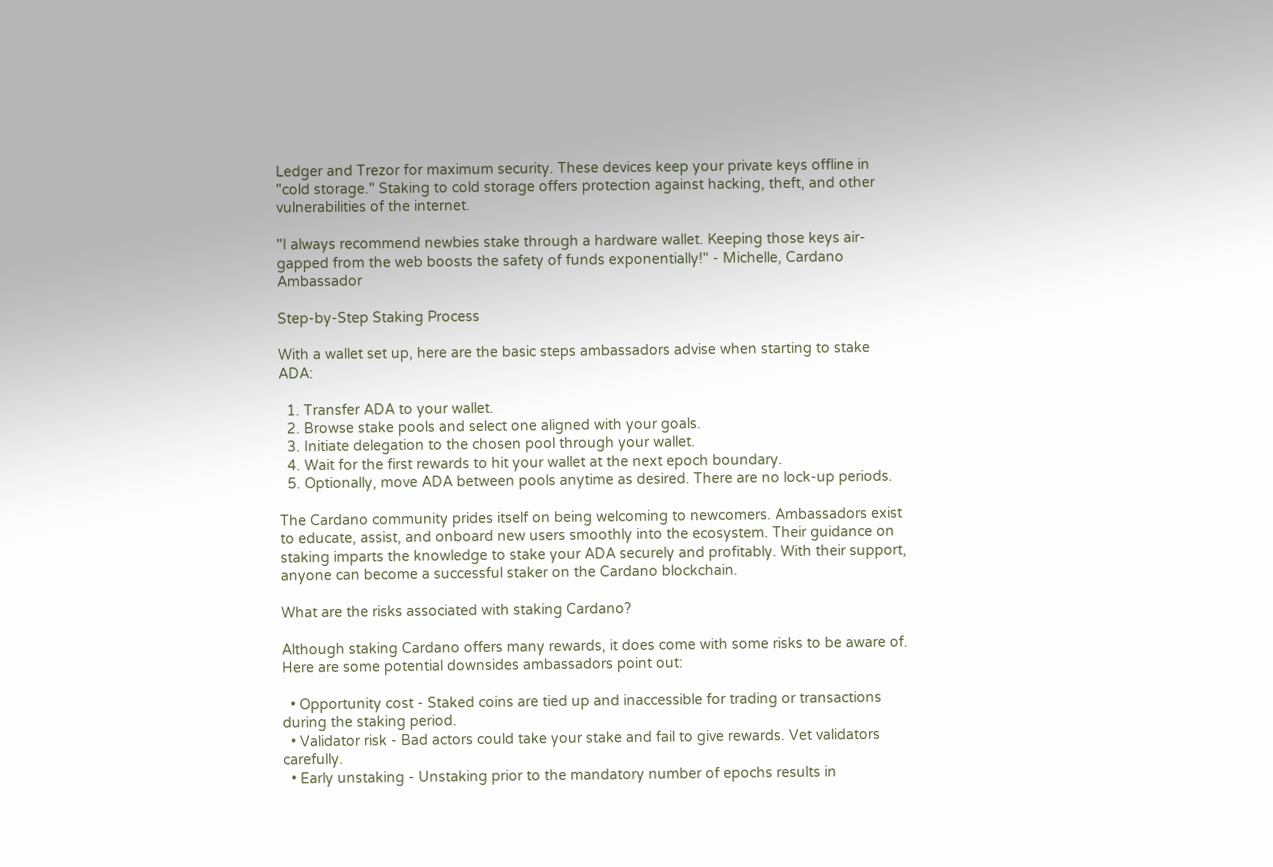Ledger and Trezor for maximum security. These devices keep your private keys offline in "cold storage." Staking to cold storage offers protection against hacking, theft, and other vulnerabilities of the internet.

"I always recommend newbies stake through a hardware wallet. Keeping those keys air-gapped from the web boosts the safety of funds exponentially!" - Michelle, Cardano Ambassador

Step-by-Step Staking Process

With a wallet set up, here are the basic steps ambassadors advise when starting to stake ADA:

  1. Transfer ADA to your wallet.
  2. Browse stake pools and select one aligned with your goals.
  3. Initiate delegation to the chosen pool through your wallet.
  4. Wait for the first rewards to hit your wallet at the next epoch boundary.
  5. Optionally, move ADA between pools anytime as desired. There are no lock-up periods.

The Cardano community prides itself on being welcoming to newcomers. Ambassadors exist to educate, assist, and onboard new users smoothly into the ecosystem. Their guidance on staking imparts the knowledge to stake your ADA securely and profitably. With their support, anyone can become a successful staker on the Cardano blockchain.

What are the risks associated with staking Cardano?

Although staking Cardano offers many rewards, it does come with some risks to be aware of. Here are some potential downsides ambassadors point out:

  • Opportunity cost - Staked coins are tied up and inaccessible for trading or transactions during the staking period.
  • Validator risk - Bad actors could take your stake and fail to give rewards. Vet validators carefully.
  • Early unstaking - Unstaking prior to the mandatory number of epochs results in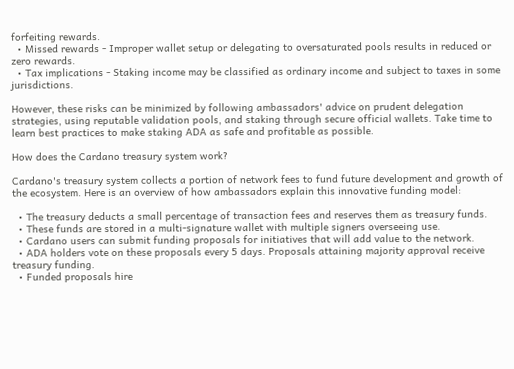forfeiting rewards.
  • Missed rewards - Improper wallet setup or delegating to oversaturated pools results in reduced or zero rewards.
  • Tax implications - Staking income may be classified as ordinary income and subject to taxes in some jurisdictions.

However, these risks can be minimized by following ambassadors' advice on prudent delegation strategies, using reputable validation pools, and staking through secure official wallets. Take time to learn best practices to make staking ADA as safe and profitable as possible.

How does the Cardano treasury system work?

Cardano's treasury system collects a portion of network fees to fund future development and growth of the ecosystem. Here is an overview of how ambassadors explain this innovative funding model:

  • The treasury deducts a small percentage of transaction fees and reserves them as treasury funds.
  • These funds are stored in a multi-signature wallet with multiple signers overseeing use.
  • Cardano users can submit funding proposals for initiatives that will add value to the network.
  • ADA holders vote on these proposals every 5 days. Proposals attaining majority approval receive treasury funding.
  • Funded proposals hire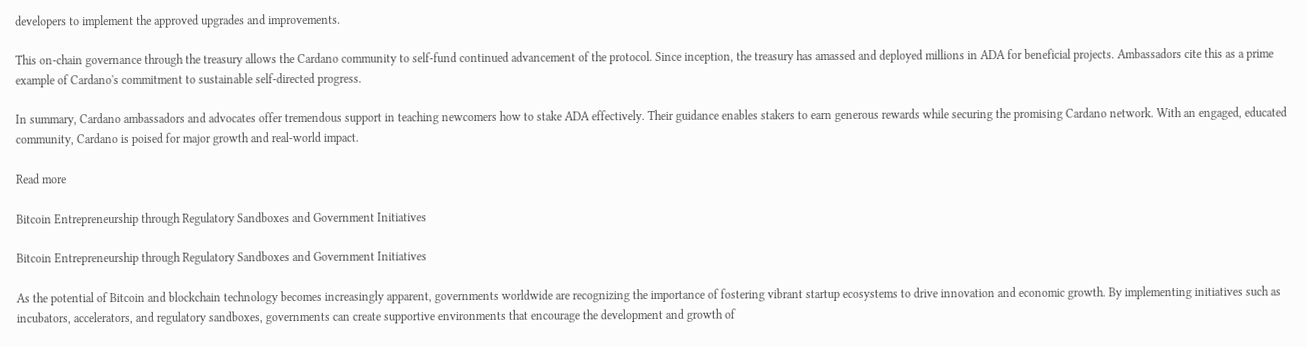developers to implement the approved upgrades and improvements.

This on-chain governance through the treasury allows the Cardano community to self-fund continued advancement of the protocol. Since inception, the treasury has amassed and deployed millions in ADA for beneficial projects. Ambassadors cite this as a prime example of Cardano's commitment to sustainable self-directed progress.

In summary, Cardano ambassadors and advocates offer tremendous support in teaching newcomers how to stake ADA effectively. Their guidance enables stakers to earn generous rewards while securing the promising Cardano network. With an engaged, educated community, Cardano is poised for major growth and real-world impact.

Read more

Bitcoin Entrepreneurship through Regulatory Sandboxes and Government Initiatives

Bitcoin Entrepreneurship through Regulatory Sandboxes and Government Initiatives

As the potential of Bitcoin and blockchain technology becomes increasingly apparent, governments worldwide are recognizing the importance of fostering vibrant startup ecosystems to drive innovation and economic growth. By implementing initiatives such as incubators, accelerators, and regulatory sandboxes, governments can create supportive environments that encourage the development and growth of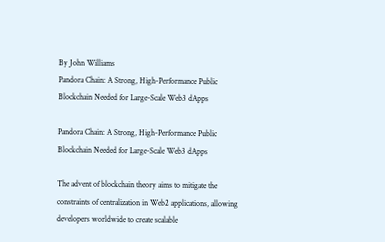By John Williams
Pandora Chain: A Strong, High-Performance Public Blockchain Needed for Large-Scale Web3 dApps

Pandora Chain: A Strong, High-Performance Public Blockchain Needed for Large-Scale Web3 dApps

The advent of blockchain theory aims to mitigate the constraints of centralization in Web2 applications, allowing developers worldwide to create scalable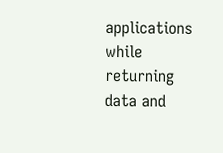applications while returning data and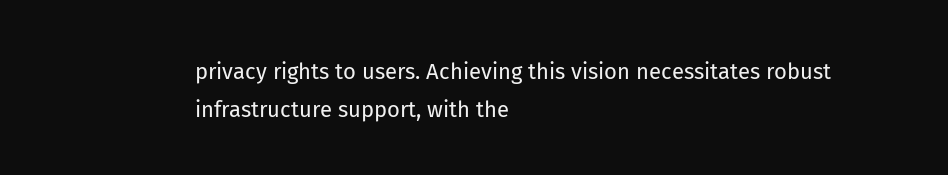privacy rights to users. Achieving this vision necessitates robust infrastructure support, with the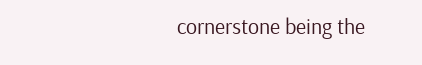cornerstone being the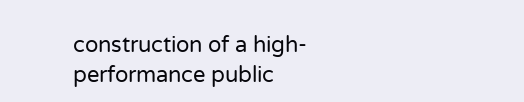construction of a high-performance public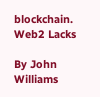blockchain. Web2 Lacks

By John Williams